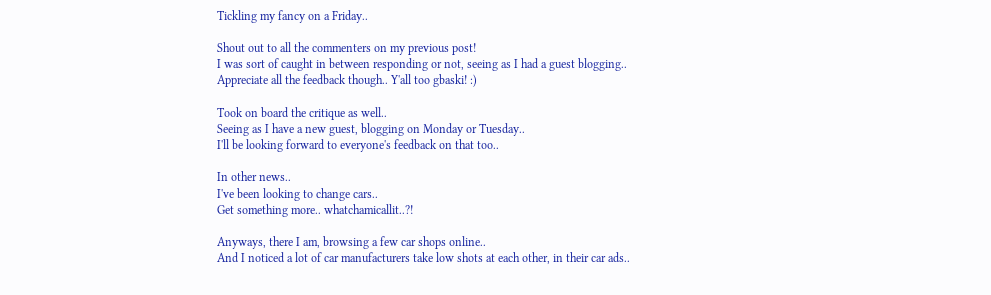Tickling my fancy on a Friday..

Shout out to all the commenters on my previous post!
I was sort of caught in between responding or not, seeing as I had a guest blogging..
Appreciate all the feedback though.. Y'all too gbaski! :)

Took on board the critique as well..
Seeing as I have a new guest, blogging on Monday or Tuesday..
I'll be looking forward to everyone's feedback on that too..

In other news..
I've been looking to change cars..
Get something more.. whatchamicallit..?!

Anyways, there I am, browsing a few car shops online..
And I noticed a lot of car manufacturers take low shots at each other, in their car ads..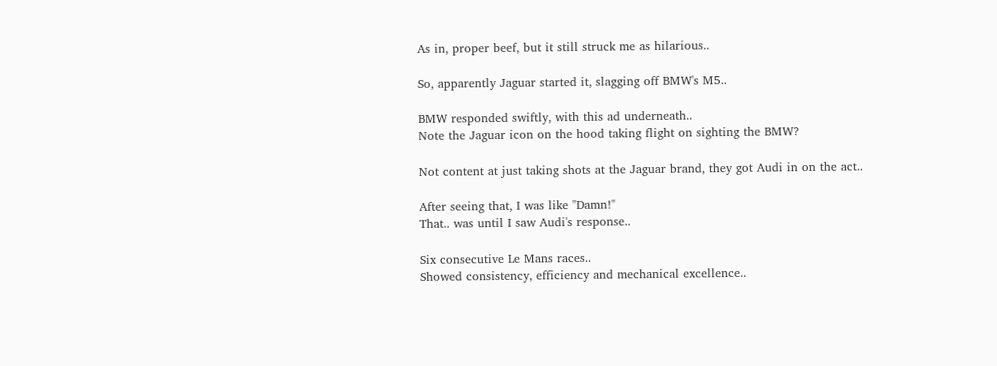As in, proper beef, but it still struck me as hilarious..

So, apparently Jaguar started it, slagging off BMW's M5..

BMW responded swiftly, with this ad underneath..
Note the Jaguar icon on the hood taking flight on sighting the BMW?

Not content at just taking shots at the Jaguar brand, they got Audi in on the act..

After seeing that, I was like "Damn!"
That.. was until I saw Audi's response..

Six consecutive Le Mans races..
Showed consistency, efficiency and mechanical excellence..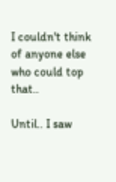I couldn't think of anyone else who could top that..

Until.. I saw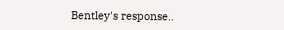Bentley's response..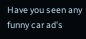Have you seen any funny car ad's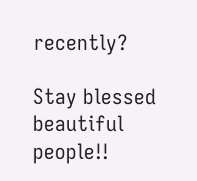recently?

Stay blessed beautiful people!!